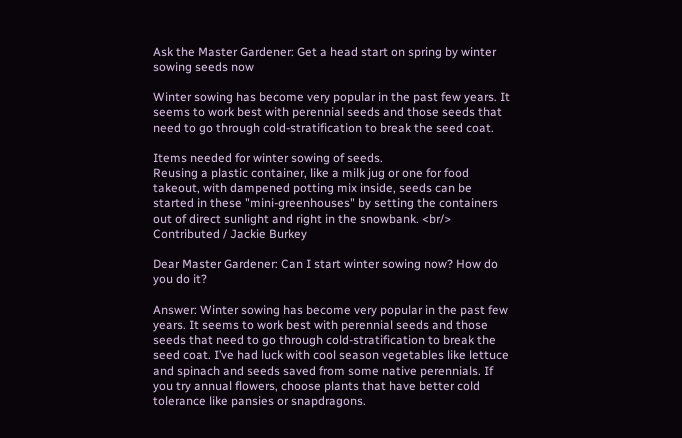Ask the Master Gardener: Get a head start on spring by winter sowing seeds now

Winter sowing has become very popular in the past few years. It seems to work best with perennial seeds and those seeds that need to go through cold-stratification to break the seed coat.

Items needed for winter sowing of seeds.
Reusing a plastic container, like a milk jug or one for food takeout, with dampened potting mix inside, seeds can be started in these "mini-greenhouses" by setting the containers out of direct sunlight and right in the snowbank. <br/>
Contributed / Jackie Burkey

Dear Master Gardener: Can I start winter sowing now? How do you do it?

Answer: Winter sowing has become very popular in the past few years. It seems to work best with perennial seeds and those seeds that need to go through cold-stratification to break the seed coat. I’ve had luck with cool season vegetables like lettuce and spinach and seeds saved from some native perennials. If you try annual flowers, choose plants that have better cold tolerance like pansies or snapdragons.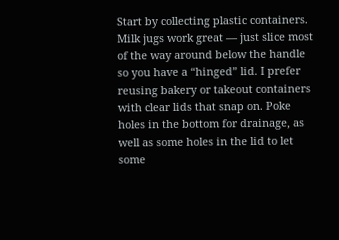Start by collecting plastic containers. Milk jugs work great — just slice most of the way around below the handle so you have a “hinged” lid. I prefer reusing bakery or takeout containers with clear lids that snap on. Poke holes in the bottom for drainage, as well as some holes in the lid to let some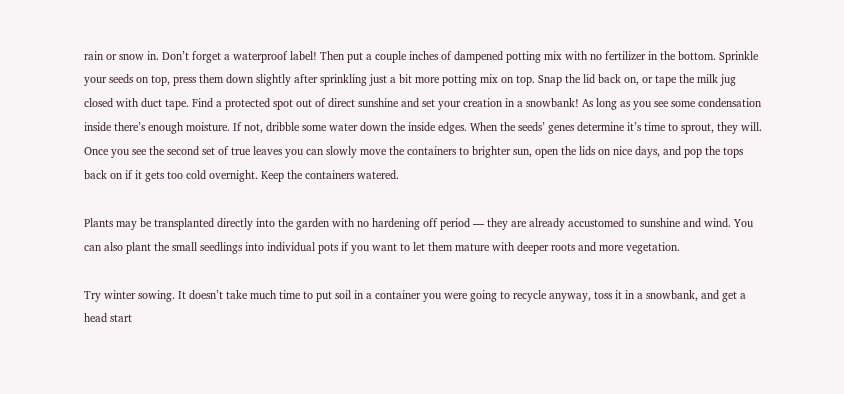rain or snow in. Don’t forget a waterproof label! Then put a couple inches of dampened potting mix with no fertilizer in the bottom. Sprinkle your seeds on top, press them down slightly after sprinkling just a bit more potting mix on top. Snap the lid back on, or tape the milk jug closed with duct tape. Find a protected spot out of direct sunshine and set your creation in a snowbank! As long as you see some condensation inside there’s enough moisture. If not, dribble some water down the inside edges. When the seeds’ genes determine it’s time to sprout, they will. Once you see the second set of true leaves you can slowly move the containers to brighter sun, open the lids on nice days, and pop the tops back on if it gets too cold overnight. Keep the containers watered.

Plants may be transplanted directly into the garden with no hardening off period — they are already accustomed to sunshine and wind. You can also plant the small seedlings into individual pots if you want to let them mature with deeper roots and more vegetation.

Try winter sowing. It doesn’t take much time to put soil in a container you were going to recycle anyway, toss it in a snowbank, and get a head start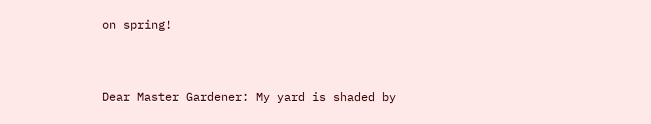on spring!


Dear Master Gardener: My yard is shaded by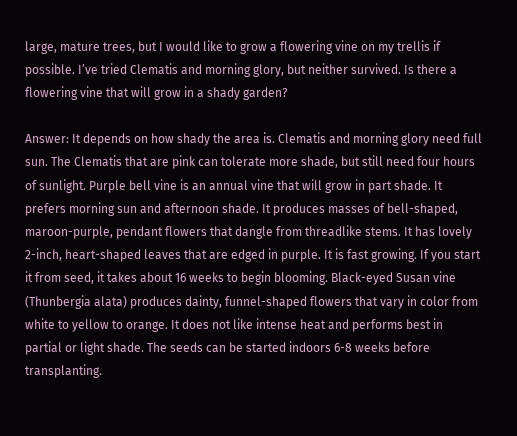large, mature trees, but I would like to grow a flowering vine on my trellis if possible. I’ve tried Clematis and morning glory, but neither survived. Is there a flowering vine that will grow in a shady garden?

Answer: It depends on how shady the area is. Clematis and morning glory need full sun. The Clematis that are pink can tolerate more shade, but still need four hours of sunlight. Purple bell vine is an annual vine that will grow in part shade. It prefers morning sun and afternoon shade. It produces masses of bell-shaped, maroon-purple, pendant flowers that dangle from threadlike stems. It has lovely 2-inch, heart-shaped leaves that are edged in purple. It is fast growing. If you start it from seed, it takes about 16 weeks to begin blooming. Black-eyed Susan vine (Thunbergia alata) produces dainty, funnel-shaped flowers that vary in color from white to yellow to orange. It does not like intense heat and performs best in partial or light shade. The seeds can be started indoors 6-8 weeks before transplanting.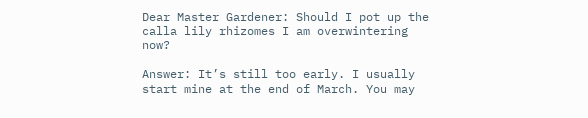Dear Master Gardener: Should I pot up the calla lily rhizomes I am overwintering now?

Answer: It’s still too early. I usually start mine at the end of March. You may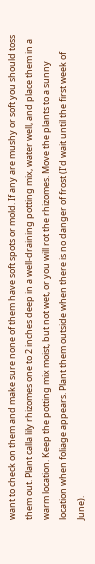want to check on them and make sure none of them have soft spots or mold. If any are mushy or soft you should toss them out. Plant calla lily rhizomes one to 2 inches deep in a well-draining potting mix, water well, and place them in a warm location. Keep the potting mix moist, but not wet, or you will rot the rhizomes. Move the plants to a sunny location when foliage appears. Plant them outside when there is no danger of frost (I’d wait until the first week of June).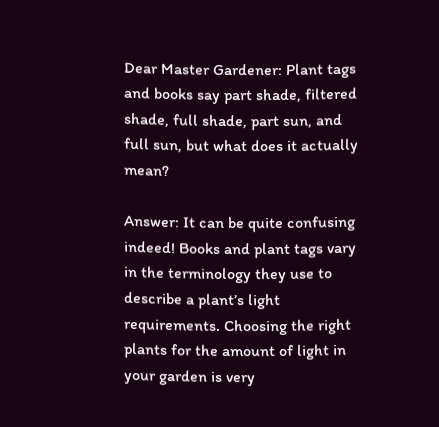Dear Master Gardener: Plant tags and books say part shade, filtered shade, full shade, part sun, and full sun, but what does it actually mean?

Answer: It can be quite confusing indeed! Books and plant tags vary in the terminology they use to describe a plant’s light requirements. Choosing the right plants for the amount of light in your garden is very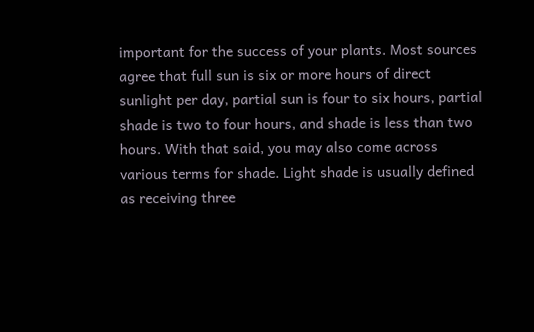important for the success of your plants. Most sources agree that full sun is six or more hours of direct sunlight per day, partial sun is four to six hours, partial shade is two to four hours, and shade is less than two hours. With that said, you may also come across various terms for shade. Light shade is usually defined as receiving three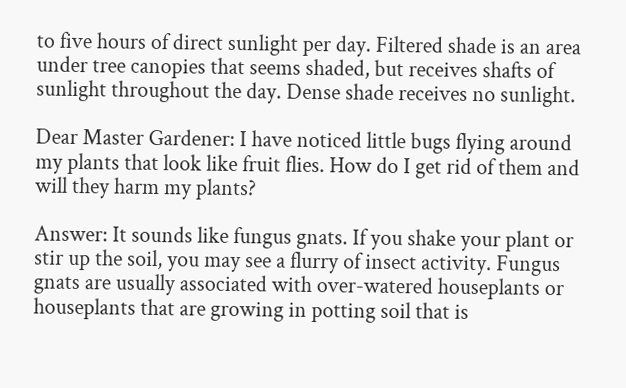to five hours of direct sunlight per day. Filtered shade is an area under tree canopies that seems shaded, but receives shafts of sunlight throughout the day. Dense shade receives no sunlight.

Dear Master Gardener: I have noticed little bugs flying around my plants that look like fruit flies. How do I get rid of them and will they harm my plants?

Answer: It sounds like fungus gnats. If you shake your plant or stir up the soil, you may see a flurry of insect activity. Fungus gnats are usually associated with over-watered houseplants or houseplants that are growing in potting soil that is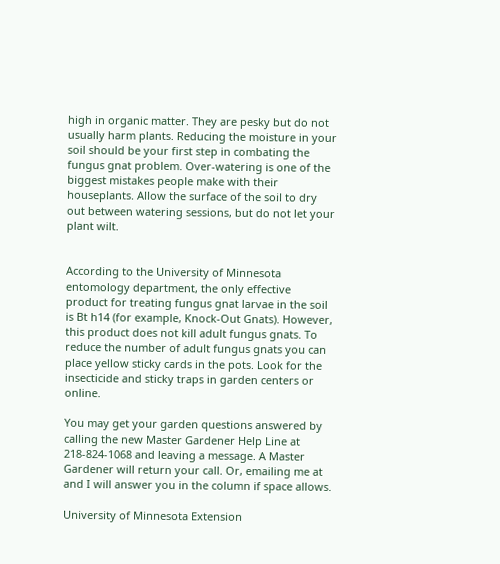high in organic matter. They are pesky but do not usually harm plants. Reducing the moisture in your soil should be your first step in combating the fungus gnat problem. Over-watering is one of the biggest mistakes people make with their houseplants. Allow the surface of the soil to dry out between watering sessions, but do not let your plant wilt.


According to the University of Minnesota entomology department, the only effective product for treating fungus gnat larvae in the soil is Bt h14 (for example, Knock-Out Gnats). However, this product does not kill adult fungus gnats. To reduce the number of adult fungus gnats you can place yellow sticky cards in the pots. Look for the insecticide and sticky traps in garden centers or online.

You may get your garden questions answered by calling the new Master Gardener Help Line at 218-824-1068 and leaving a message. A Master Gardener will return your call. Or, emailing me at and I will answer you in the column if space allows.

University of Minnesota Extension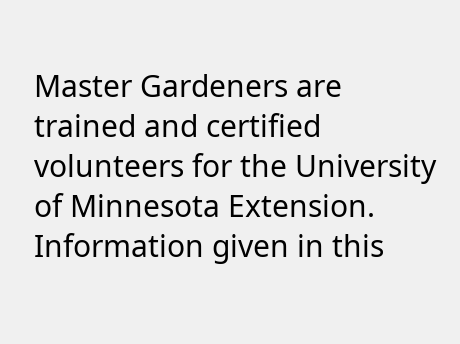Master Gardeners are trained and certified volunteers for the University of Minnesota Extension. Information given in this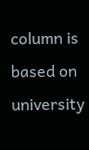column is based on university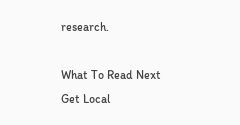research.

What To Read Next
Get Local